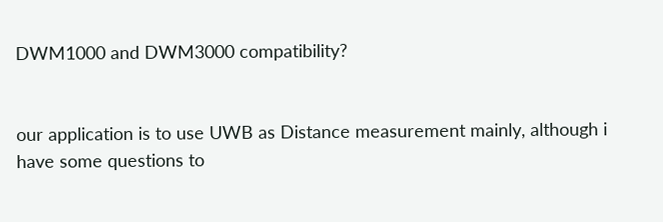DWM1000 and DWM3000 compatibility?


our application is to use UWB as Distance measurement mainly, although i have some questions to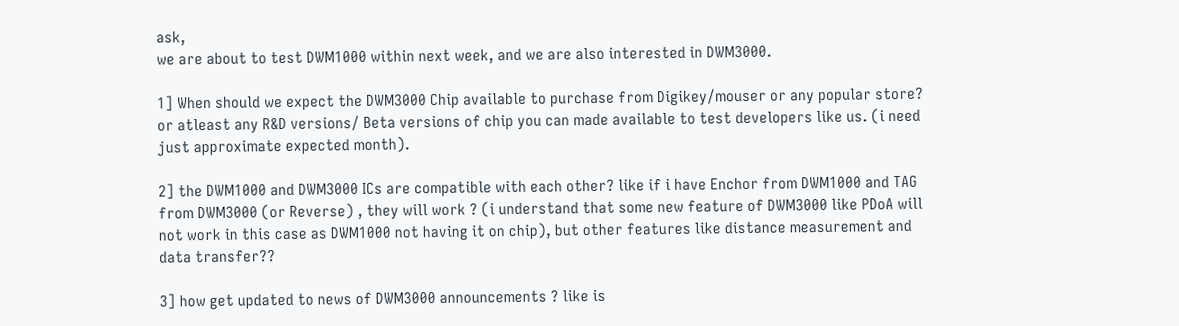ask,
we are about to test DWM1000 within next week, and we are also interested in DWM3000.

1] When should we expect the DWM3000 Chip available to purchase from Digikey/mouser or any popular store? or atleast any R&D versions/ Beta versions of chip you can made available to test developers like us. (i need just approximate expected month).

2] the DWM1000 and DWM3000 ICs are compatible with each other? like if i have Enchor from DWM1000 and TAG from DWM3000 (or Reverse) , they will work ? (i understand that some new feature of DWM3000 like PDoA will not work in this case as DWM1000 not having it on chip), but other features like distance measurement and data transfer??

3] how get updated to news of DWM3000 announcements ? like is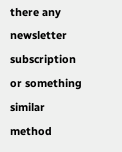there any newsletter subscription or something similar method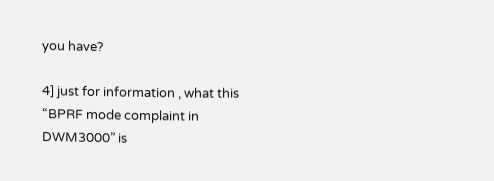you have?

4] just for information , what this “BPRF mode complaint in DWM3000” is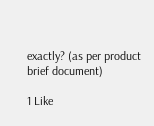exactly? (as per product brief document)

1 Like